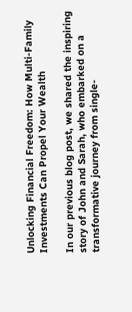Unlocking Financial Freedom: How Multi-Family Investments Can Propel Your Wealth

In our previous blog post, we shared the inspiring story of John and Sarah, who embarked on a transformative journey from single-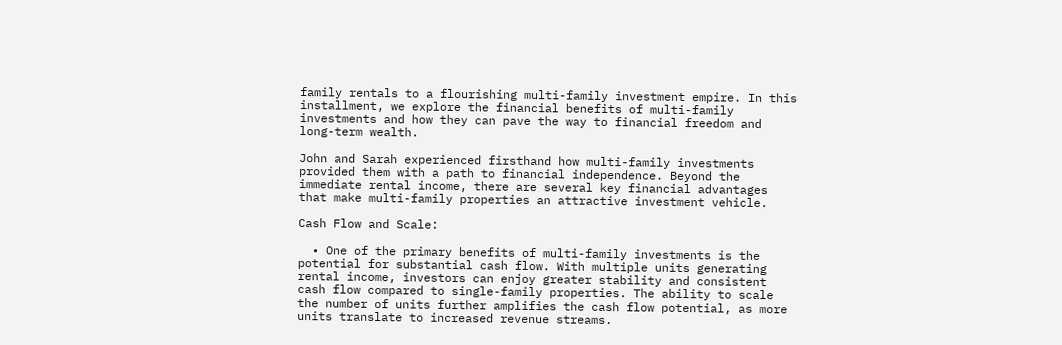family rentals to a flourishing multi-family investment empire. In this installment, we explore the financial benefits of multi-family investments and how they can pave the way to financial freedom and long-term wealth.

John and Sarah experienced firsthand how multi-family investments provided them with a path to financial independence. Beyond the immediate rental income, there are several key financial advantages that make multi-family properties an attractive investment vehicle.

Cash Flow and Scale:

  • One of the primary benefits of multi-family investments is the potential for substantial cash flow. With multiple units generating rental income, investors can enjoy greater stability and consistent cash flow compared to single-family properties. The ability to scale the number of units further amplifies the cash flow potential, as more units translate to increased revenue streams.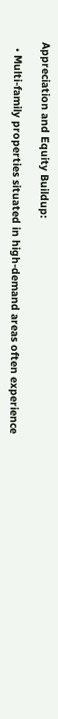Appreciation and Equity Buildup:

  • Multi-family properties situated in high-demand areas often experience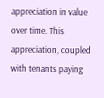appreciation in value over time. This appreciation, coupled with tenants paying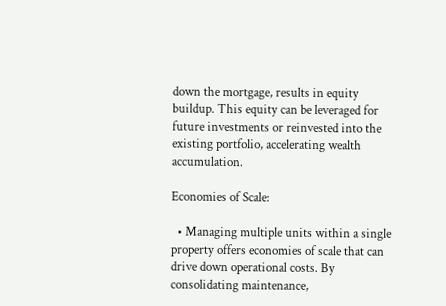down the mortgage, results in equity buildup. This equity can be leveraged for future investments or reinvested into the existing portfolio, accelerating wealth accumulation.

Economies of Scale:

  • Managing multiple units within a single property offers economies of scale that can drive down operational costs. By consolidating maintenance,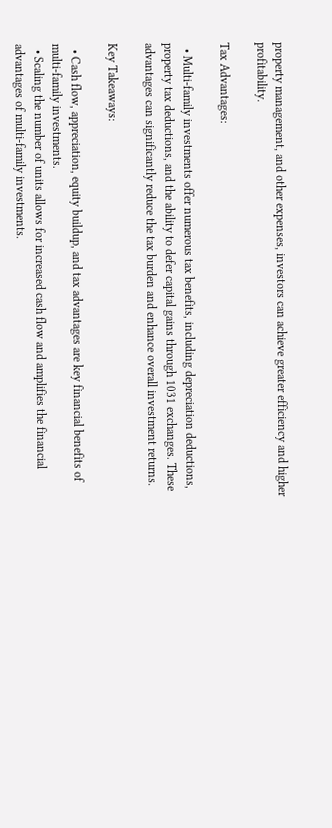property management, and other expenses, investors can achieve greater efficiency and higher profitability.

Tax Advantages:

  • Multi-family investments offer numerous tax benefits, including depreciation deductions, property tax deductions, and the ability to defer capital gains through 1031 exchanges. These advantages can significantly reduce the tax burden and enhance overall investment returns.

Key Takeaways:

  • Cash flow, appreciation, equity buildup, and tax advantages are key financial benefits of multi-family investments.
  • Scaling the number of units allows for increased cash flow and amplifies the financial advantages of multi-family investments.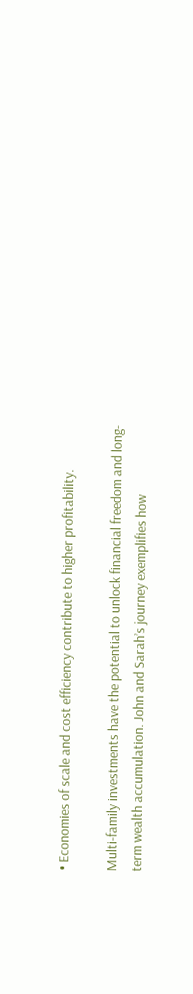• Economies of scale and cost efficiency contribute to higher profitability.

Multi-family investments have the potential to unlock financial freedom and long-term wealth accumulation. John and Sarah’s journey exemplifies how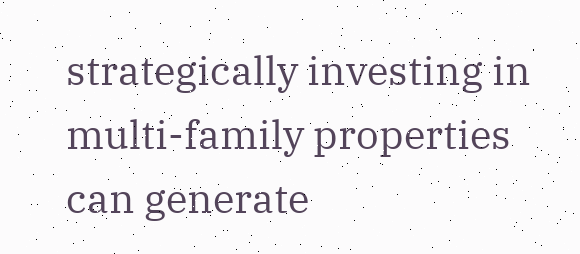strategically investing in multi-family properties can generate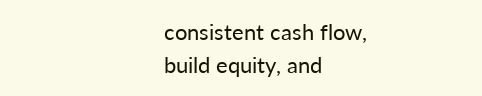consistent cash flow, build equity, and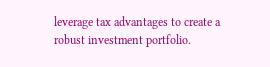leverage tax advantages to create a robust investment portfolio.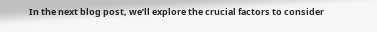In the next blog post, we’ll explore the crucial factors to consider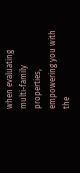when evaluating multi-family properties, empowering you with the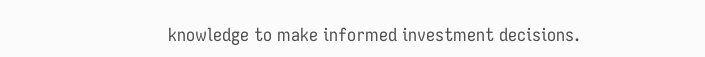knowledge to make informed investment decisions.